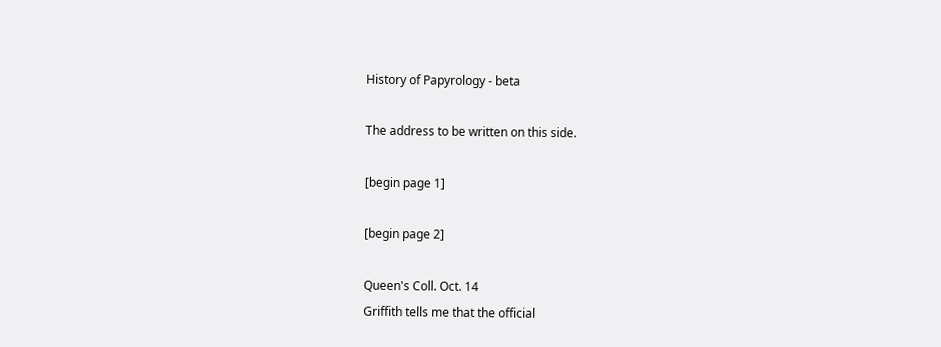History of Papyrology - beta

The address to be written on this side.

[begin page 1]

[begin page 2]

Queen's Coll. Oct. 14
Griffith tells me that the official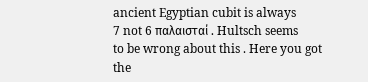ancient Egyptian cubit is always
7 not 6 παλαισταί . Hultsch seems
to be wrong about this . Here you got
the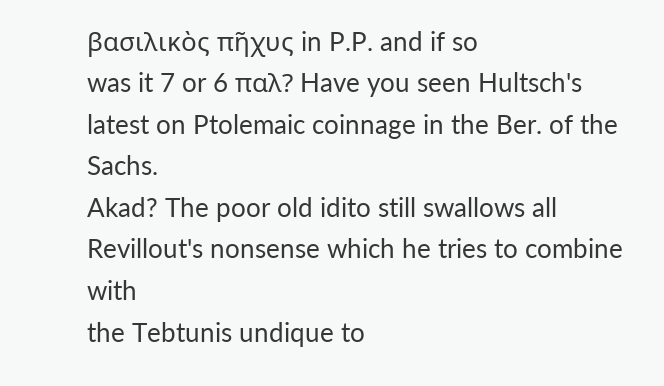βασιλικὸς πῆχυς in P.P. and if so
was it 7 or 6 παλ? Have you seen Hultsch's
latest on Ptolemaic coinnage in the Ber. of the Sachs.
Akad? The poor old idito still swallows all
Revillout's nonsense which he tries to combine with
the Tebtunis undique to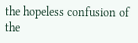the hopeless confusion of the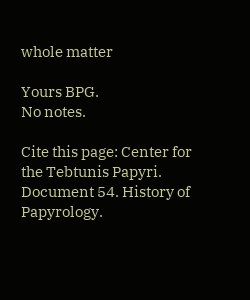whole matter

Yours BPG.
No notes.

Cite this page: Center for the Tebtunis Papyri. Document 54. History of Papyrology.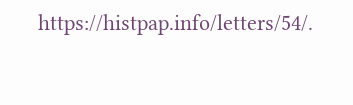https://histpap.info/letters/54/.